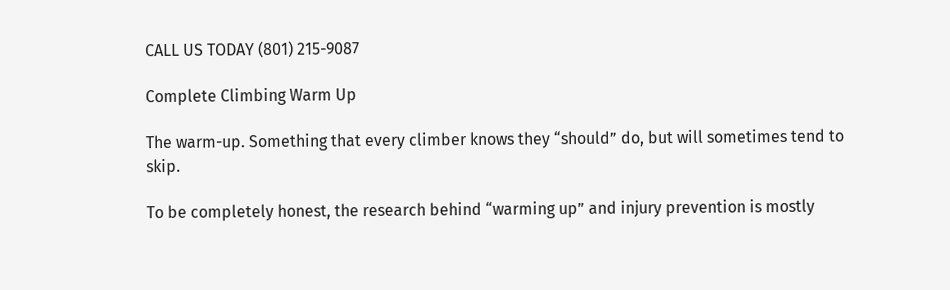CALL US TODAY (801) 215-9087

Complete Climbing Warm Up

The warm-up. Something that every climber knows they “should” do, but will sometimes tend to skip.

To be completely honest, the research behind “warming up” and injury prevention is mostly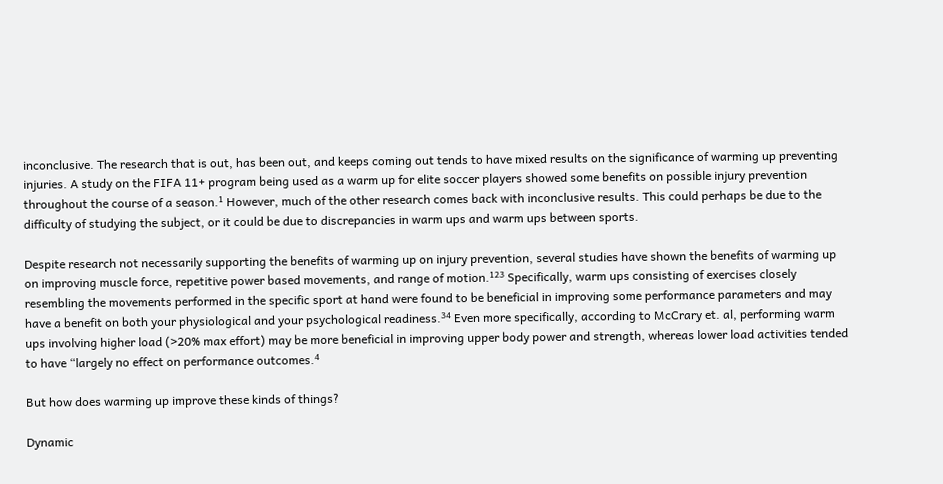inconclusive. The research that is out, has been out, and keeps coming out tends to have mixed results on the significance of warming up preventing injuries. A study on the FIFA 11+ program being used as a warm up for elite soccer players showed some benefits on possible injury prevention throughout the course of a season.¹ However, much of the other research comes back with inconclusive results. This could perhaps be due to the difficulty of studying the subject, or it could be due to discrepancies in warm ups and warm ups between sports.

Despite research not necessarily supporting the benefits of warming up on injury prevention, several studies have shown the benefits of warming up on improving muscle force, repetitive power based movements, and range of motion.¹²³ Specifically, warm ups consisting of exercises closely resembling the movements performed in the specific sport at hand were found to be beneficial in improving some performance parameters and may have a benefit on both your physiological and your psychological readiness.³⁴ Even more specifically, according to McCrary et. al, performing warm ups involving higher load (>20% max effort) may be more beneficial in improving upper body power and strength, whereas lower load activities tended to have “largely no effect on performance outcomes.⁴

But how does warming up improve these kinds of things?

Dynamic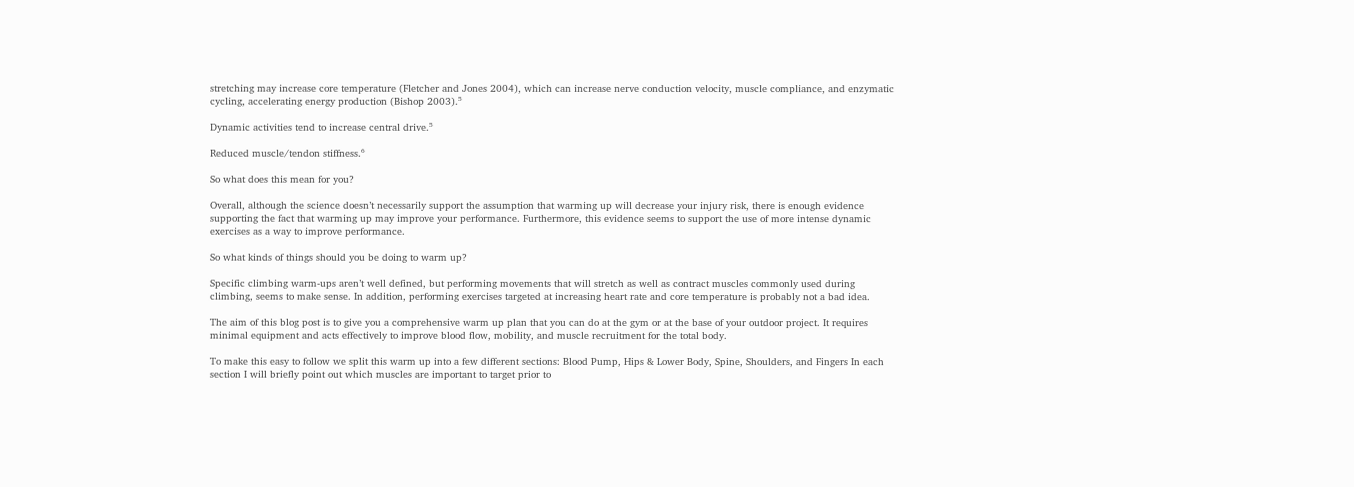stretching may increase core temperature (Fletcher and Jones 2004), which can increase nerve conduction velocity, muscle compliance, and enzymatic cycling, accelerating energy production (Bishop 2003).⁵

Dynamic activities tend to increase central drive.⁵

Reduced muscle/tendon stiffness.⁶

So what does this mean for you?

Overall, although the science doesn’t necessarily support the assumption that warming up will decrease your injury risk, there is enough evidence supporting the fact that warming up may improve your performance. Furthermore, this evidence seems to support the use of more intense dynamic exercises as a way to improve performance.

So what kinds of things should you be doing to warm up?

Specific climbing warm-ups aren’t well defined, but performing movements that will stretch as well as contract muscles commonly used during climbing, seems to make sense. In addition, performing exercises targeted at increasing heart rate and core temperature is probably not a bad idea.

The aim of this blog post is to give you a comprehensive warm up plan that you can do at the gym or at the base of your outdoor project. It requires minimal equipment and acts effectively to improve blood flow, mobility, and muscle recruitment for the total body.

To make this easy to follow we split this warm up into a few different sections: Blood Pump, Hips & Lower Body, Spine, Shoulders, and Fingers In each section I will briefly point out which muscles are important to target prior to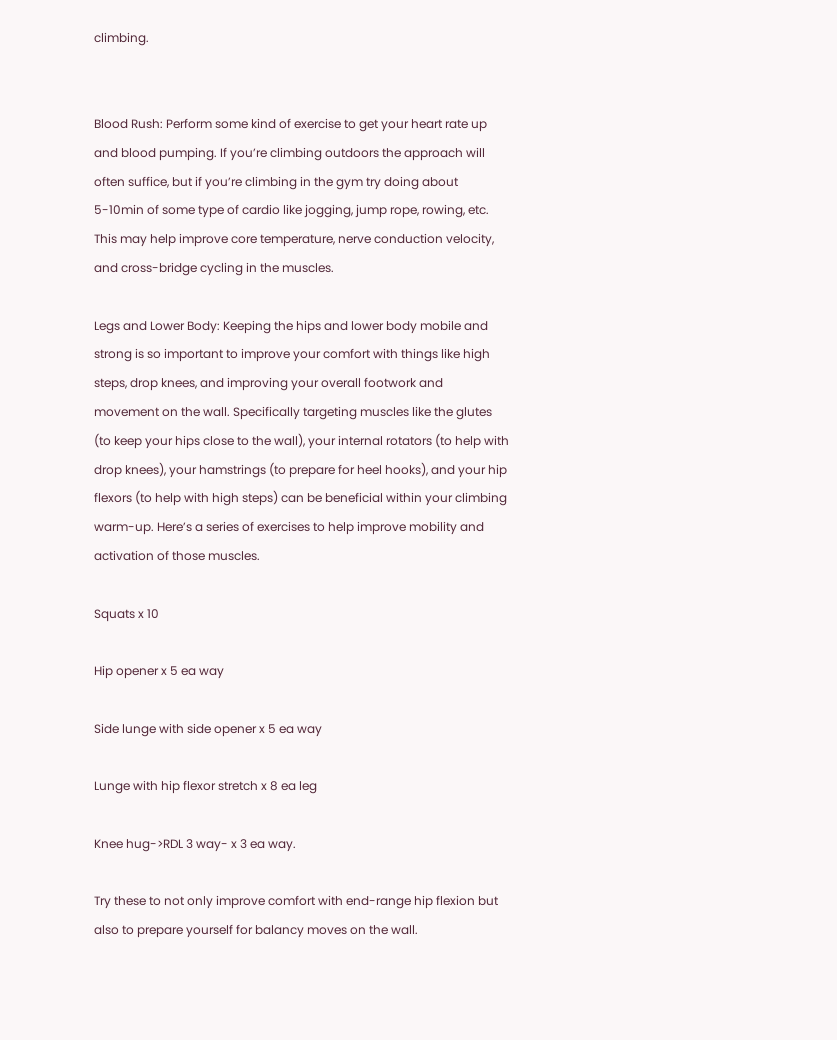climbing.


Blood Rush: Perform some kind of exercise to get your heart rate up and blood pumping. If you’re climbing outdoors the approach will often suffice, but if you’re climbing in the gym try doing about 5-10min of some type of cardio like jogging, jump rope, rowing, etc. This may help improve core temperature, nerve conduction velocity, and cross-bridge cycling in the muscles.

Legs and Lower Body: Keeping the hips and lower body mobile and strong is so important to improve your comfort with things like high steps, drop knees, and improving your overall footwork and movement on the wall. Specifically targeting muscles like the glutes (to keep your hips close to the wall), your internal rotators (to help with drop knees), your hamstrings (to prepare for heel hooks), and your hip flexors (to help with high steps) can be beneficial within your climbing warm-up. Here’s a series of exercises to help improve mobility and activation of those muscles.

Squats x 10

Hip opener x 5 ea way

Side lunge with side opener x 5 ea way

Lunge with hip flexor stretch x 8 ea leg

Knee hug->RDL 3 way- x 3 ea way.

Try these to not only improve comfort with end-range hip flexion but also to prepare yourself for balancy moves on the wall.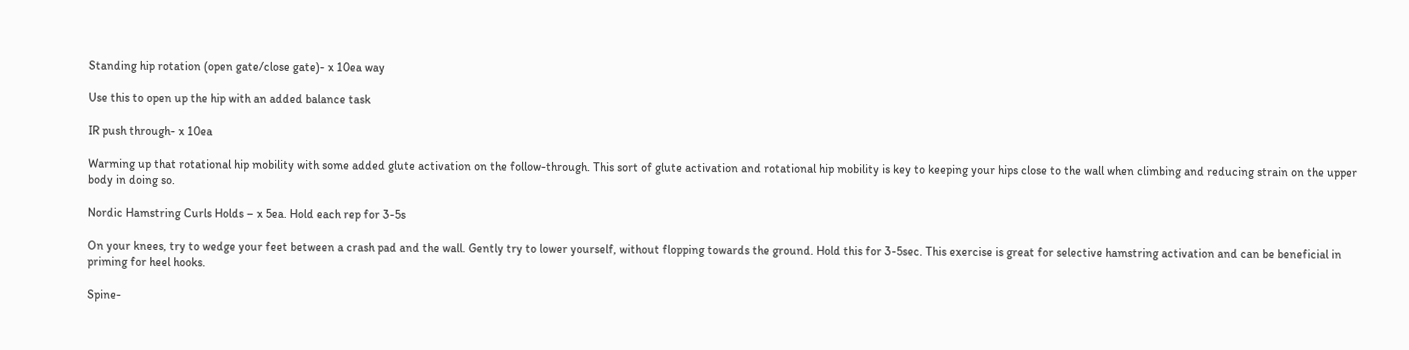Standing hip rotation (open gate/close gate)- x 10ea way

Use this to open up the hip with an added balance task

IR push through- x 10ea

Warming up that rotational hip mobility with some added glute activation on the follow-through. This sort of glute activation and rotational hip mobility is key to keeping your hips close to the wall when climbing and reducing strain on the upper body in doing so.

Nordic Hamstring Curls Holds – x 5ea. Hold each rep for 3-5s

On your knees, try to wedge your feet between a crash pad and the wall. Gently try to lower yourself, without flopping towards the ground. Hold this for 3-5sec. This exercise is great for selective hamstring activation and can be beneficial in priming for heel hooks.

Spine-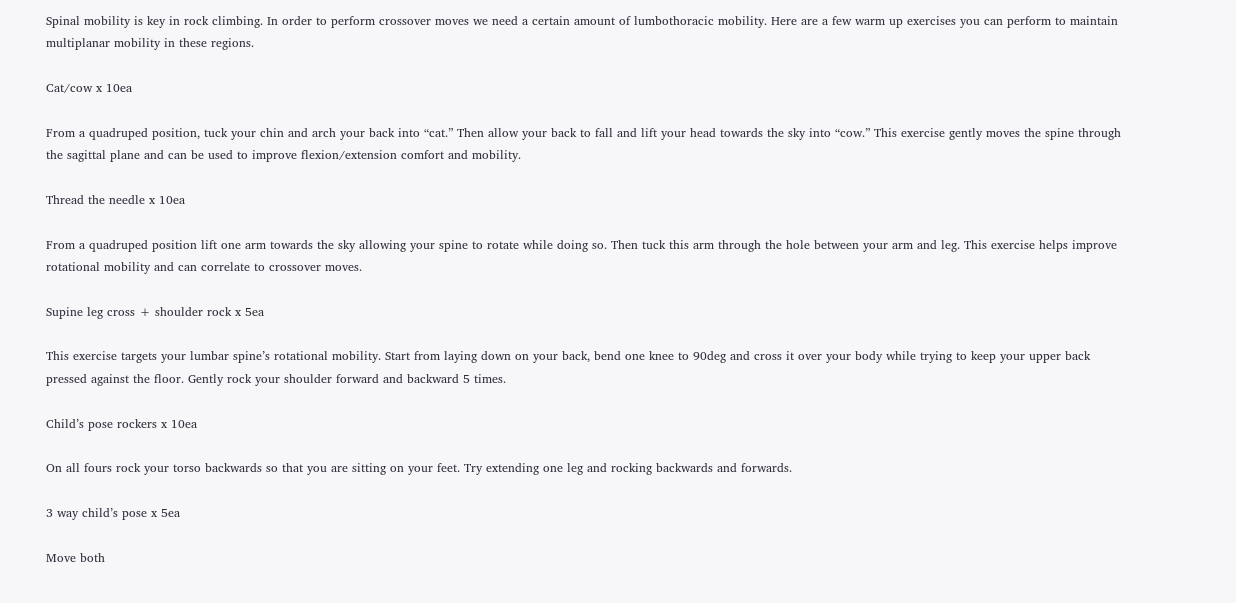Spinal mobility is key in rock climbing. In order to perform crossover moves we need a certain amount of lumbothoracic mobility. Here are a few warm up exercises you can perform to maintain multiplanar mobility in these regions.

Cat/cow x 10ea

From a quadruped position, tuck your chin and arch your back into “cat.” Then allow your back to fall and lift your head towards the sky into “cow.” This exercise gently moves the spine through the sagittal plane and can be used to improve flexion/extension comfort and mobility.

Thread the needle x 10ea

From a quadruped position lift one arm towards the sky allowing your spine to rotate while doing so. Then tuck this arm through the hole between your arm and leg. This exercise helps improve rotational mobility and can correlate to crossover moves.

Supine leg cross + shoulder rock x 5ea

This exercise targets your lumbar spine’s rotational mobility. Start from laying down on your back, bend one knee to 90deg and cross it over your body while trying to keep your upper back pressed against the floor. Gently rock your shoulder forward and backward 5 times.

Child’s pose rockers x 10ea

On all fours rock your torso backwards so that you are sitting on your feet. Try extending one leg and rocking backwards and forwards.

3 way child’s pose x 5ea

Move both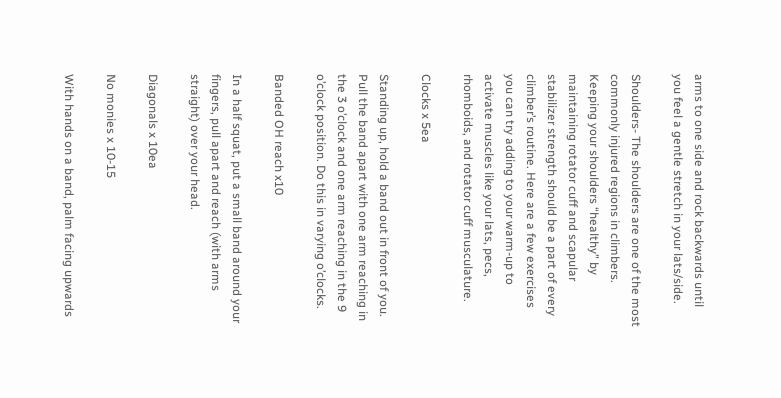arms to one side and rock backwards until you feel a gentle stretch in your lats/side.

Shoulders- The shoulders are one of the most commonly injured regions in climbers. Keeping your shoulders “healthy” by maintaining rotator cuff and scapular stabilizer strength should be a part of every climber’s routine. Here are a few exercises you can try adding to your warm-up to activate muscles like your lats, pecs, rhomboids, and rotator cuff musculature.

Clocks x 5ea

Standing up, hold a band out in front of you. Pull the band apart with one arm reaching in the 3 o’clock and one arm reaching in the 9 o’clock position. Do this in varying o’clocks.

Banded OH reach x10

In a half squat, put a small band around your fingers, pull apart and reach (with arms straight) over your head.

Diagonals x 10ea

No monies x 10-15

With hands on a band, palm facing upwards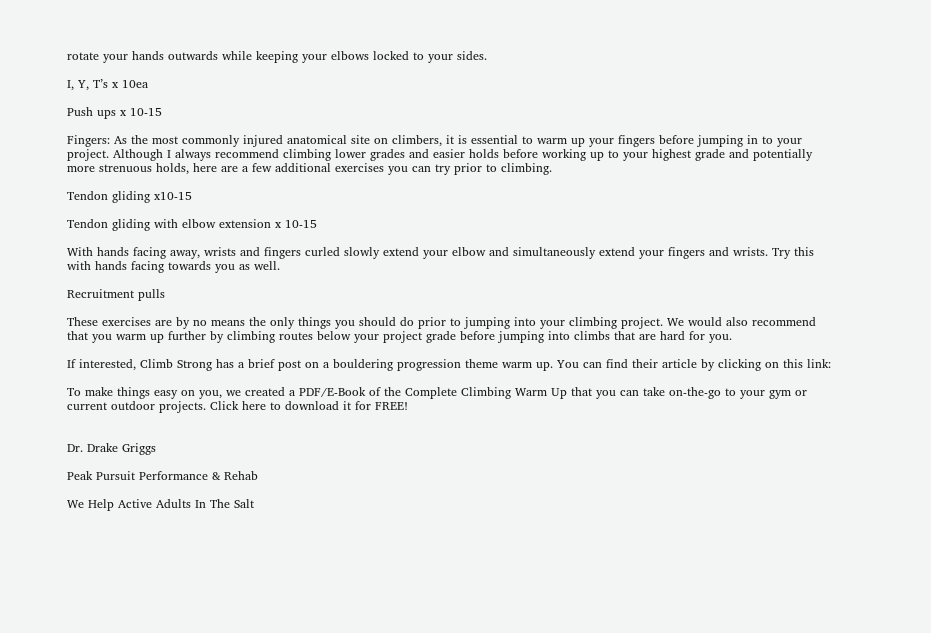rotate your hands outwards while keeping your elbows locked to your sides.

I, Y, T’s x 10ea

Push ups x 10-15

Fingers: As the most commonly injured anatomical site on climbers, it is essential to warm up your fingers before jumping in to your project. Although I always recommend climbing lower grades and easier holds before working up to your highest grade and potentially more strenuous holds, here are a few additional exercises you can try prior to climbing.

Tendon gliding x10-15

Tendon gliding with elbow extension x 10-15

With hands facing away, wrists and fingers curled slowly extend your elbow and simultaneously extend your fingers and wrists. Try this with hands facing towards you as well.

Recruitment pulls

These exercises are by no means the only things you should do prior to jumping into your climbing project. We would also recommend that you warm up further by climbing routes below your project grade before jumping into climbs that are hard for you.

If interested, Climb Strong has a brief post on a bouldering progression theme warm up. You can find their article by clicking on this link:

To make things easy on you, we created a PDF/E-Book of the Complete Climbing Warm Up that you can take on-the-go to your gym or current outdoor projects. Click here to download it for FREE!


Dr. Drake Griggs

Peak Pursuit Performance & Rehab

We Help Active Adults In The Salt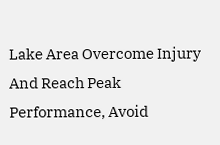Lake Area Overcome Injury And Reach Peak Performance, Avoid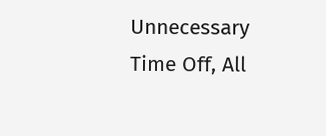Unnecessary Time Off, All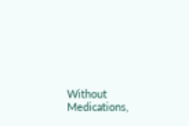Without Medications,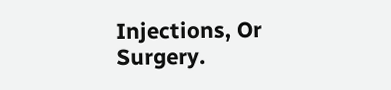Injections, Or Surgery.